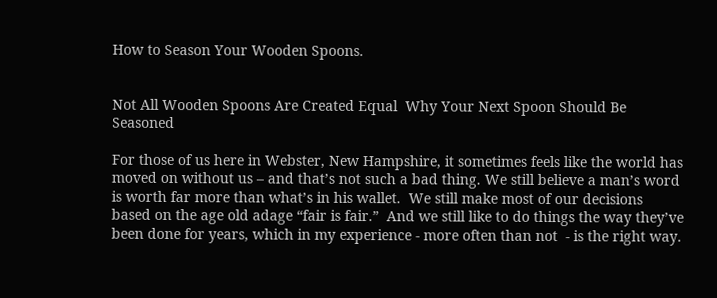How to Season Your Wooden Spoons.


Not All Wooden Spoons Are Created Equal  Why Your Next Spoon Should Be Seasoned

For those of us here in Webster, New Hampshire, it sometimes feels like the world has moved on without us – and that’s not such a bad thing. We still believe a man’s word is worth far more than what’s in his wallet.  We still make most of our decisions based on the age old adage “fair is fair.”  And we still like to do things the way they’ve been done for years, which in my experience - more often than not  - is the right way.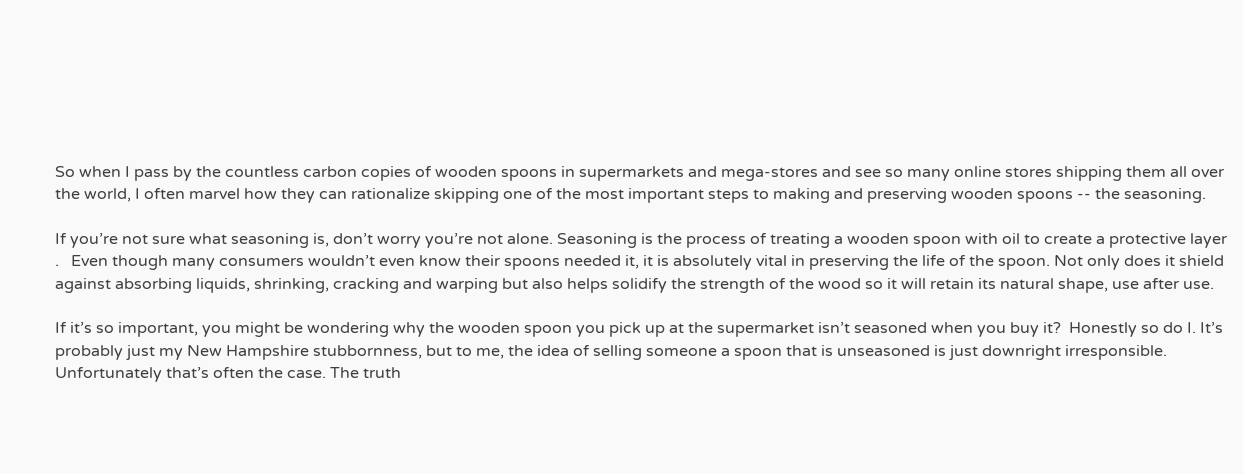So when I pass by the countless carbon copies of wooden spoons in supermarkets and mega-stores and see so many online stores shipping them all over the world, I often marvel how they can rationalize skipping one of the most important steps to making and preserving wooden spoons -- the seasoning.

If you’re not sure what seasoning is, don’t worry you’re not alone. Seasoning is the process of treating a wooden spoon with oil to create a protective layer .   Even though many consumers wouldn’t even know their spoons needed it, it is absolutely vital in preserving the life of the spoon. Not only does it shield against absorbing liquids, shrinking, cracking and warping but also helps solidify the strength of the wood so it will retain its natural shape, use after use.

If it’s so important, you might be wondering why the wooden spoon you pick up at the supermarket isn’t seasoned when you buy it?  Honestly so do I. It’s probably just my New Hampshire stubbornness, but to me, the idea of selling someone a spoon that is unseasoned is just downright irresponsible.  Unfortunately that’s often the case. The truth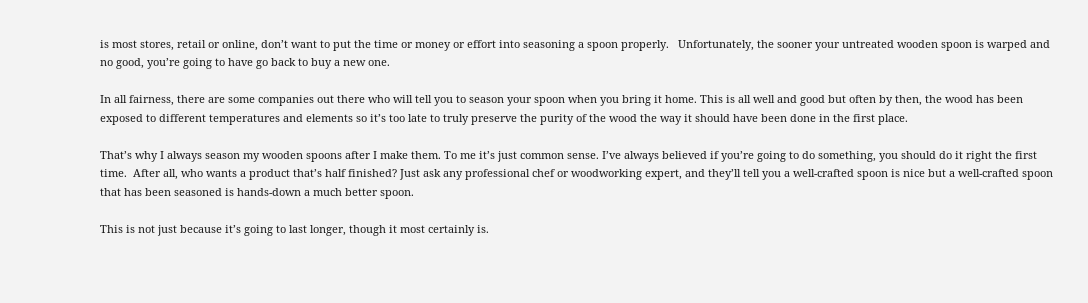is most stores, retail or online, don’t want to put the time or money or effort into seasoning a spoon properly.   Unfortunately, the sooner your untreated wooden spoon is warped and no good, you’re going to have go back to buy a new one.

In all fairness, there are some companies out there who will tell you to season your spoon when you bring it home. This is all well and good but often by then, the wood has been exposed to different temperatures and elements so it’s too late to truly preserve the purity of the wood the way it should have been done in the first place.

That’s why I always season my wooden spoons after I make them. To me it’s just common sense. I’ve always believed if you’re going to do something, you should do it right the first time.  After all, who wants a product that’s half finished? Just ask any professional chef or woodworking expert, and they’ll tell you a well-crafted spoon is nice but a well-crafted spoon that has been seasoned is hands-down a much better spoon.

This is not just because it’s going to last longer, though it most certainly is.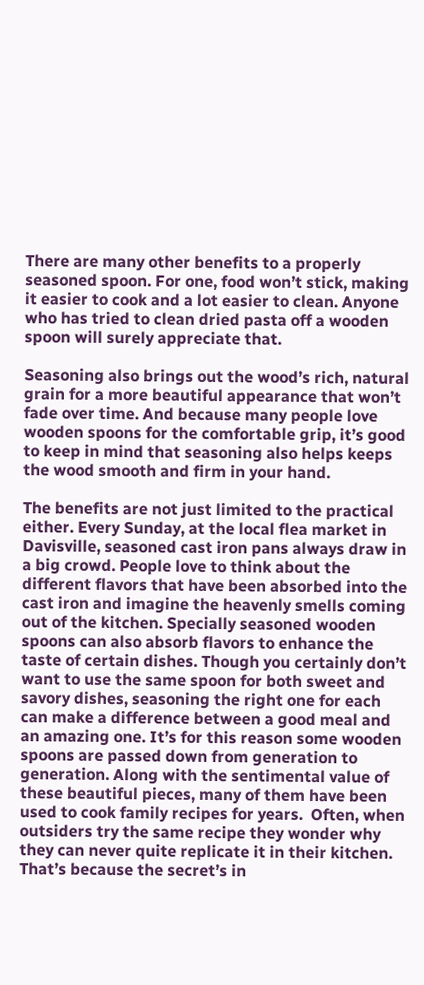There are many other benefits to a properly seasoned spoon. For one, food won’t stick, making it easier to cook and a lot easier to clean. Anyone who has tried to clean dried pasta off a wooden spoon will surely appreciate that.

Seasoning also brings out the wood’s rich, natural grain for a more beautiful appearance that won’t fade over time. And because many people love wooden spoons for the comfortable grip, it’s good to keep in mind that seasoning also helps keeps the wood smooth and firm in your hand.

The benefits are not just limited to the practical either. Every Sunday, at the local flea market in Davisville, seasoned cast iron pans always draw in a big crowd. People love to think about the different flavors that have been absorbed into the cast iron and imagine the heavenly smells coming out of the kitchen. Specially seasoned wooden spoons can also absorb flavors to enhance the taste of certain dishes. Though you certainly don’t want to use the same spoon for both sweet and savory dishes, seasoning the right one for each can make a difference between a good meal and an amazing one. It’s for this reason some wooden spoons are passed down from generation to generation. Along with the sentimental value of these beautiful pieces, many of them have been used to cook family recipes for years.  Often, when outsiders try the same recipe they wonder why they can never quite replicate it in their kitchen. That’s because the secret’s in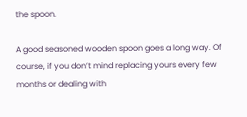the spoon.

A good seasoned wooden spoon goes a long way. Of course, if you don’t mind replacing yours every few months or dealing with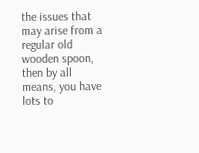the issues that may arise from a regular old wooden spoon, then by all means, you have lots to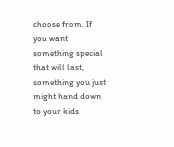choose from. If you want something special that will last, something you just might hand down to your kids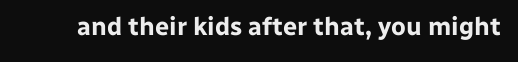and their kids after that, you might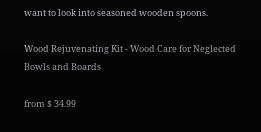want to look into seasoned wooden spoons.

Wood Rejuvenating Kit - Wood Care for Neglected Bowls and Boards

from $ 34.99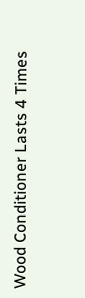Wood Conditioner Lasts 4 Times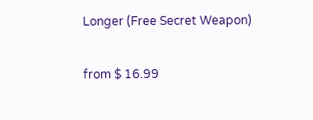Longer (Free Secret Weapon)

from $ 16.99